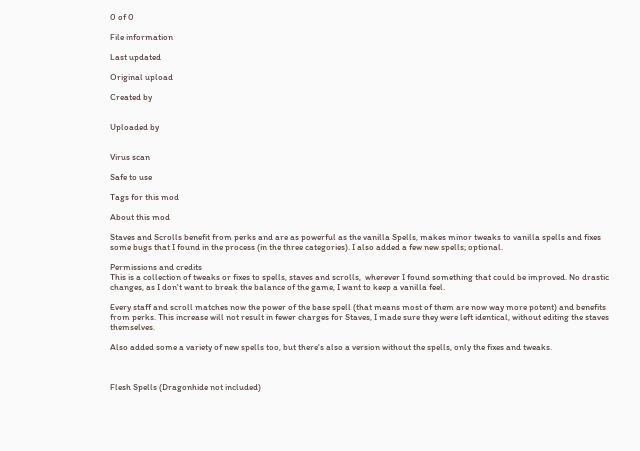0 of 0

File information

Last updated

Original upload

Created by


Uploaded by


Virus scan

Safe to use

Tags for this mod

About this mod

Staves and Scrolls benefit from perks and are as powerful as the vanilla Spells, makes minor tweaks to vanilla spells and fixes some bugs that I found in the process (in the three categories). I also added a few new spells; optional.

Permissions and credits
This is a collection of tweaks or fixes to spells, staves and scrolls,  wherever I found something that could be improved. No drastic changes, as I don't want to break the balance of the game, I want to keep a vanilla feel.

Every staff and scroll matches now the power of the base spell (that means most of them are now way more potent) and benefits from perks. This increase will not result in fewer charges for Staves, I made sure they were left identical, without editing the staves themselves.

Also added some a variety of new spells too, but there's also a version without the spells, only the fixes and tweaks.



Flesh Spells (Dragonhide not included)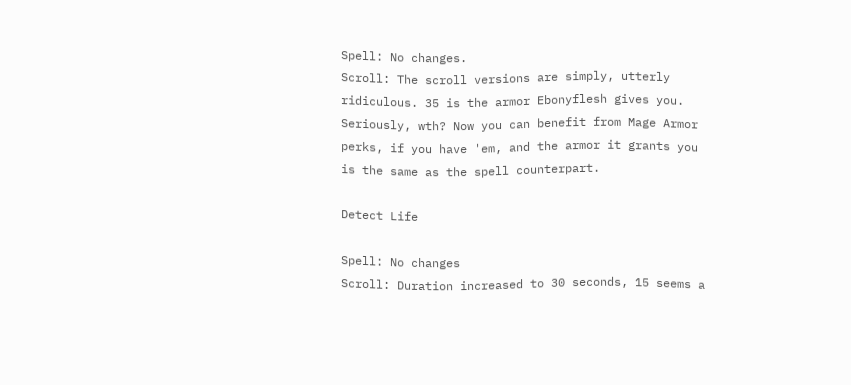Spell: No changes.
Scroll: The scroll versions are simply, utterly ridiculous. 35 is the armor Ebonyflesh gives you. Seriously, wth? Now you can benefit from Mage Armor perks, if you have 'em, and the armor it grants you is the same as the spell counterpart.

Detect Life

Spell: No changes
Scroll: Duration increased to 30 seconds, 15 seems a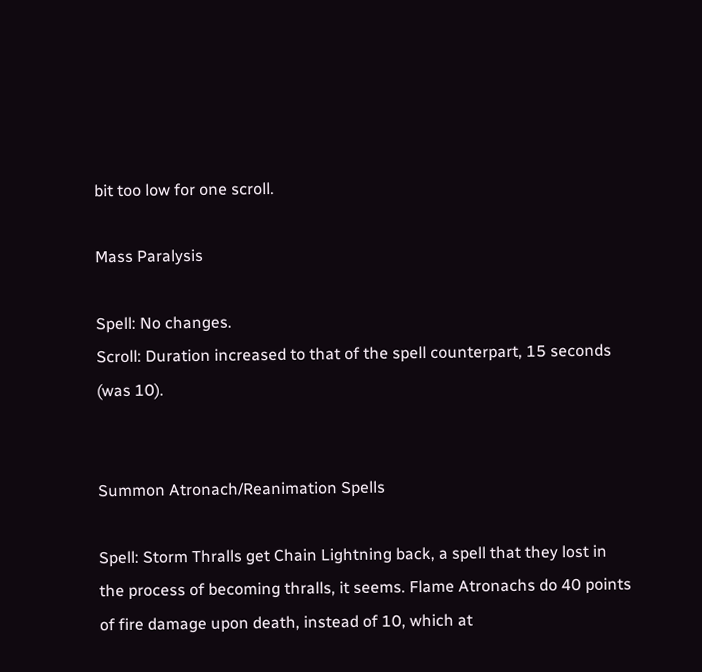bit too low for one scroll.

Mass Paralysis

Spell: No changes.
Scroll: Duration increased to that of the spell counterpart, 15 seconds (was 10).


Summon Atronach/Reanimation Spells

Spell: Storm Thralls get Chain Lightning back, a spell that they lost in the process of becoming thralls, it seems. Flame Atronachs do 40 points of fire damage upon death, instead of 10, which at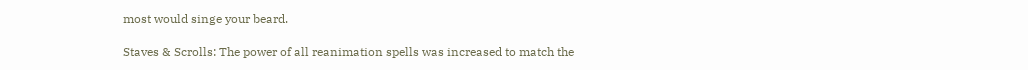most would singe your beard.

Staves & Scrolls: The power of all reanimation spells was increased to match the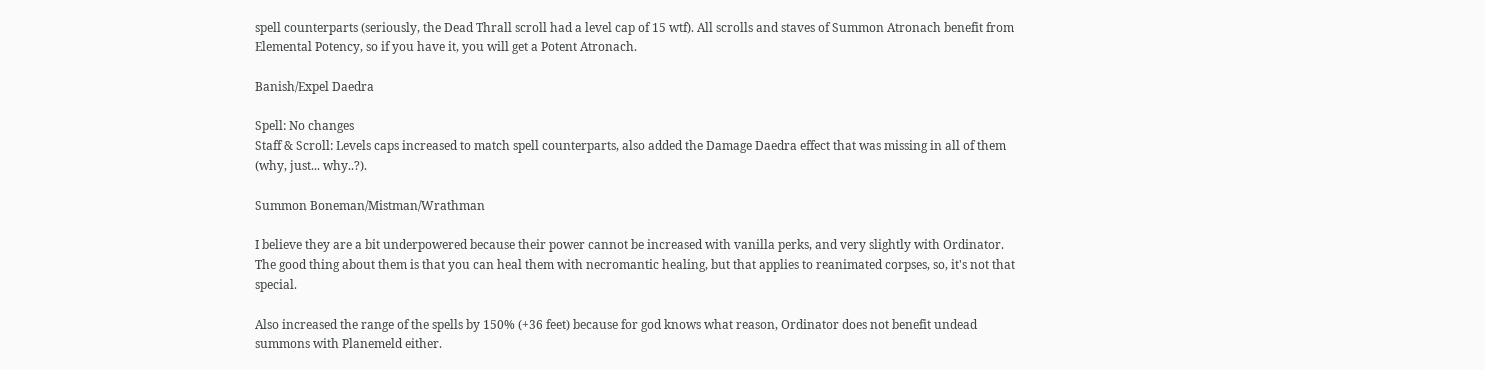spell counterparts (seriously, the Dead Thrall scroll had a level cap of 15 wtf). All scrolls and staves of Summon Atronach benefit from Elemental Potency, so if you have it, you will get a Potent Atronach.

Banish/Expel Daedra

Spell: No changes
Staff & Scroll: Levels caps increased to match spell counterparts, also added the Damage Daedra effect that was missing in all of them (why, just... why..?).

Summon Boneman/Mistman/Wrathman

I believe they are a bit underpowered because their power cannot be increased with vanilla perks, and very slightly with Ordinator. The good thing about them is that you can heal them with necromantic healing, but that applies to reanimated corpses, so, it's not that special.

Also increased the range of the spells by 150% (+36 feet) because for god knows what reason, Ordinator does not benefit undead summons with Planemeld either.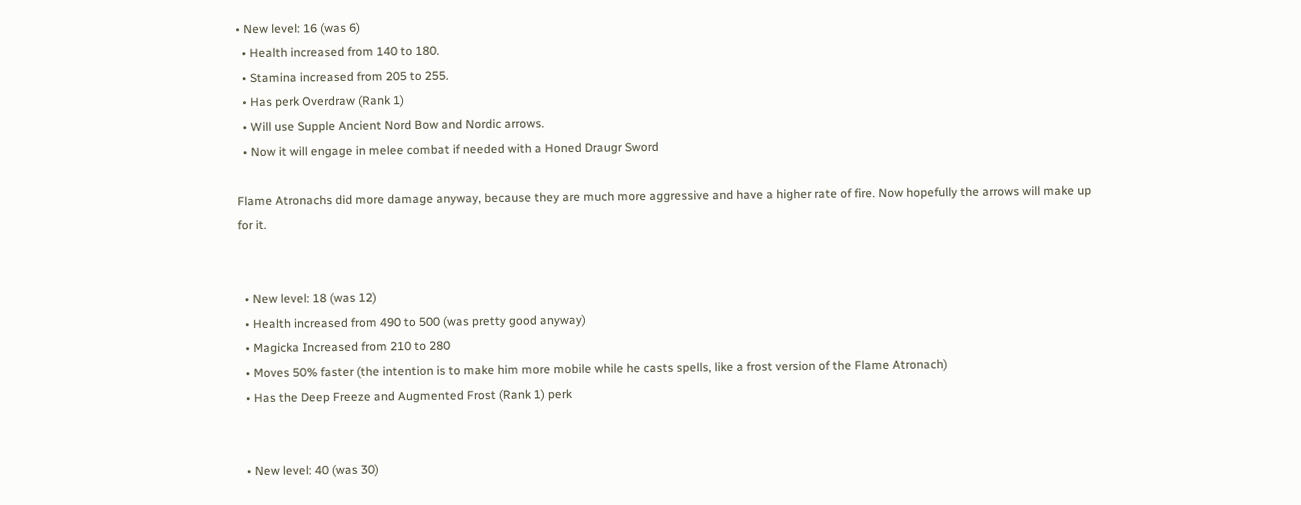• New level: 16 (was 6)
  • Health increased from 140 to 180.
  • Stamina increased from 205 to 255.
  • Has perk Overdraw (Rank 1)
  • Will use Supple Ancient Nord Bow and Nordic arrows.
  • Now it will engage in melee combat if needed with a Honed Draugr Sword

Flame Atronachs did more damage anyway, because they are much more aggressive and have a higher rate of fire. Now hopefully the arrows will make up for it.


  • New level: 18 (was 12)
  • Health increased from 490 to 500 (was pretty good anyway)
  • Magicka Increased from 210 to 280
  • Moves 50% faster (the intention is to make him more mobile while he casts spells, like a frost version of the Flame Atronach)
  • Has the Deep Freeze and Augmented Frost (Rank 1) perk


  • New level: 40 (was 30)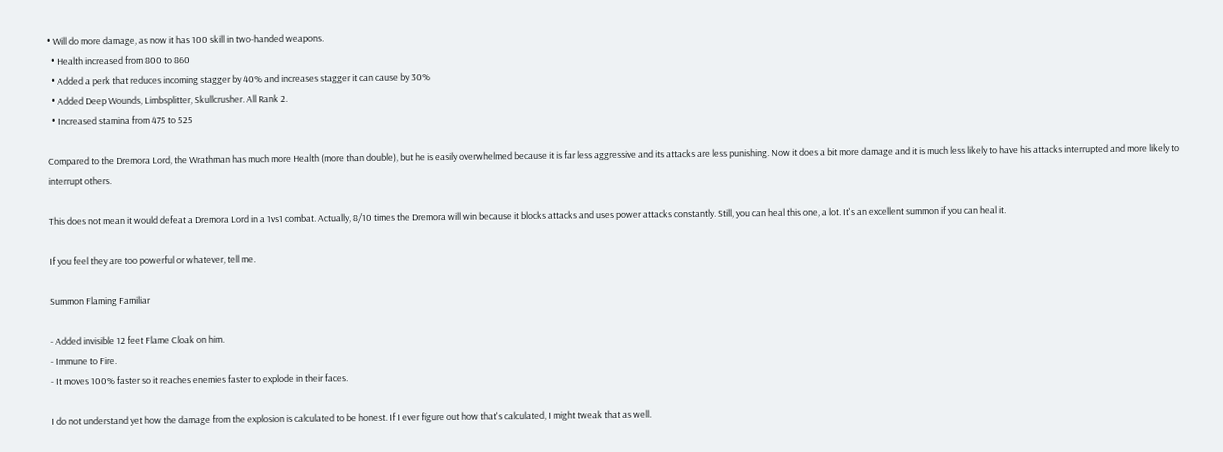• Will do more damage, as now it has 100 skill in two-handed weapons.
  • Health increased from 800 to 860
  • Added a perk that reduces incoming stagger by 40% and increases stagger it can cause by 30%
  • Added Deep Wounds, Limbsplitter, Skullcrusher. All Rank 2.
  • Increased stamina from 475 to 525

Compared to the Dremora Lord, the Wrathman has much more Health (more than double), but he is easily overwhelmed because it is far less aggressive and its attacks are less punishing. Now it does a bit more damage and it is much less likely to have his attacks interrupted and more likely to interrupt others.

This does not mean it would defeat a Dremora Lord in a 1vs1 combat. Actually, 8/10 times the Dremora will win because it blocks attacks and uses power attacks constantly. Still, you can heal this one, a lot. It's an excellent summon if you can heal it.

If you feel they are too powerful or whatever, tell me.

Summon Flaming Familiar

- Added invisible 12 feet Flame Cloak on him.
- Immune to Fire.
- It moves 100% faster so it reaches enemies faster to explode in their faces.

I do not understand yet how the damage from the explosion is calculated to be honest. If I ever figure out how that's calculated, I might tweak that as well.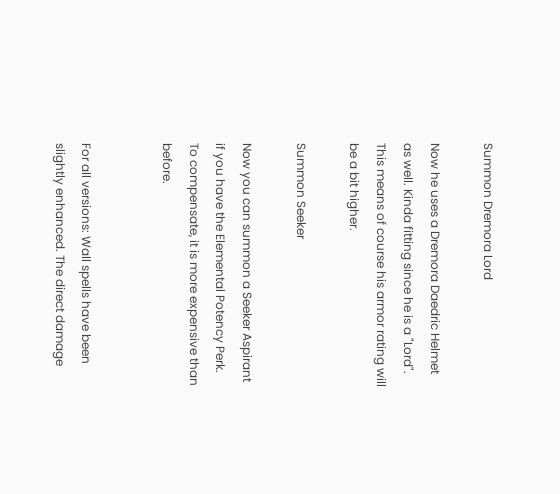Summon Dremora Lord

Now he uses a Dremora Daedric Helmet as well. Kinda fitting since he is a "Lord". This means of course his armor rating will be a bit higher.

Summon Seeker

Now you can summon a Seeker Aspirant if you have the Elemental Potency Perk. To compensate, it is more expensive than before.


For all versions: Wall spells have been slightly enhanced. The direct damage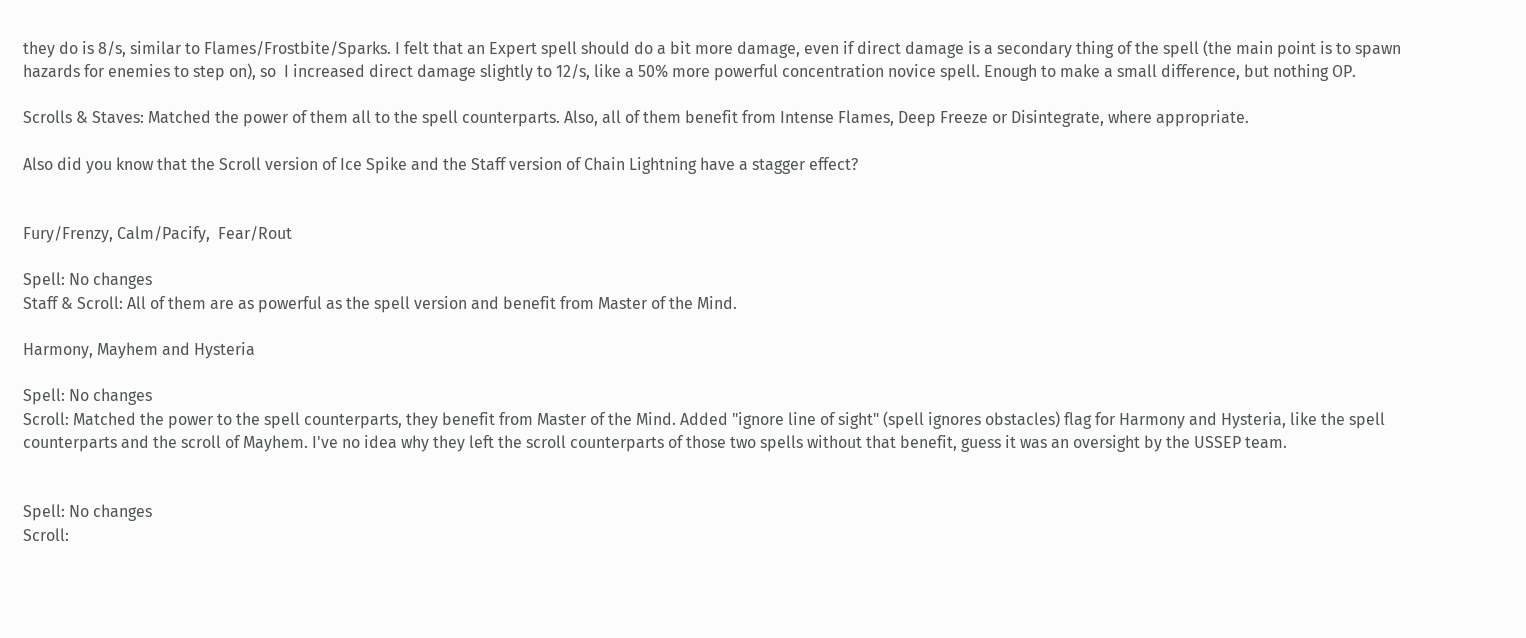they do is 8/s, similar to Flames/Frostbite/Sparks. I felt that an Expert spell should do a bit more damage, even if direct damage is a secondary thing of the spell (the main point is to spawn hazards for enemies to step on), so  I increased direct damage slightly to 12/s, like a 50% more powerful concentration novice spell. Enough to make a small difference, but nothing OP.

Scrolls & Staves: Matched the power of them all to the spell counterparts. Also, all of them benefit from Intense Flames, Deep Freeze or Disintegrate, where appropriate.

Also did you know that the Scroll version of Ice Spike and the Staff version of Chain Lightning have a stagger effect?


Fury/Frenzy, Calm/Pacify,  Fear/Rout

Spell: No changes
Staff & Scroll: All of them are as powerful as the spell version and benefit from Master of the Mind.

Harmony, Mayhem and Hysteria

Spell: No changes
Scroll: Matched the power to the spell counterparts, they benefit from Master of the Mind. Added "ignore line of sight" (spell ignores obstacles) flag for Harmony and Hysteria, like the spell counterparts and the scroll of Mayhem. I've no idea why they left the scroll counterparts of those two spells without that benefit, guess it was an oversight by the USSEP team.


Spell: No changes
Scroll: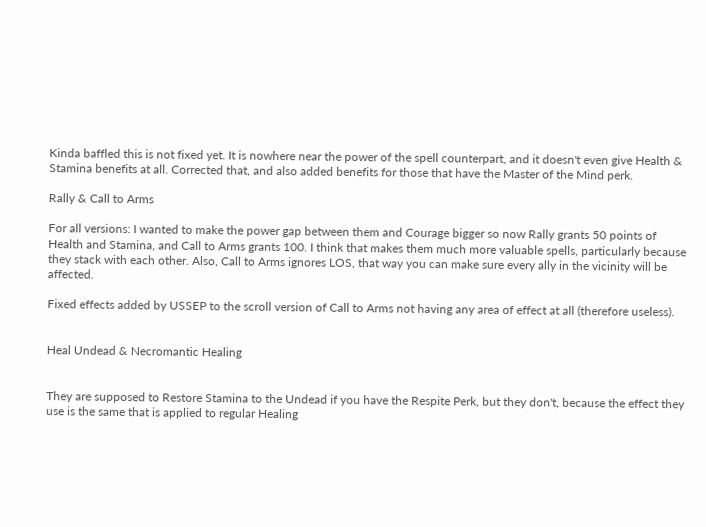Kinda baffled this is not fixed yet. It is nowhere near the power of the spell counterpart, and it doesn't even give Health & Stamina benefits at all. Corrected that, and also added benefits for those that have the Master of the Mind perk.

Rally & Call to Arms

For all versions: I wanted to make the power gap between them and Courage bigger so now Rally grants 50 points of Health and Stamina, and Call to Arms grants 100. I think that makes them much more valuable spells, particularly because they stack with each other. Also, Call to Arms ignores LOS, that way you can make sure every ally in the vicinity will be affected.

Fixed effects added by USSEP to the scroll version of Call to Arms not having any area of effect at all (therefore useless).


Heal Undead & Necromantic Healing


They are supposed to Restore Stamina to the Undead if you have the Respite Perk, but they don't, because the effect they use is the same that is applied to regular Healing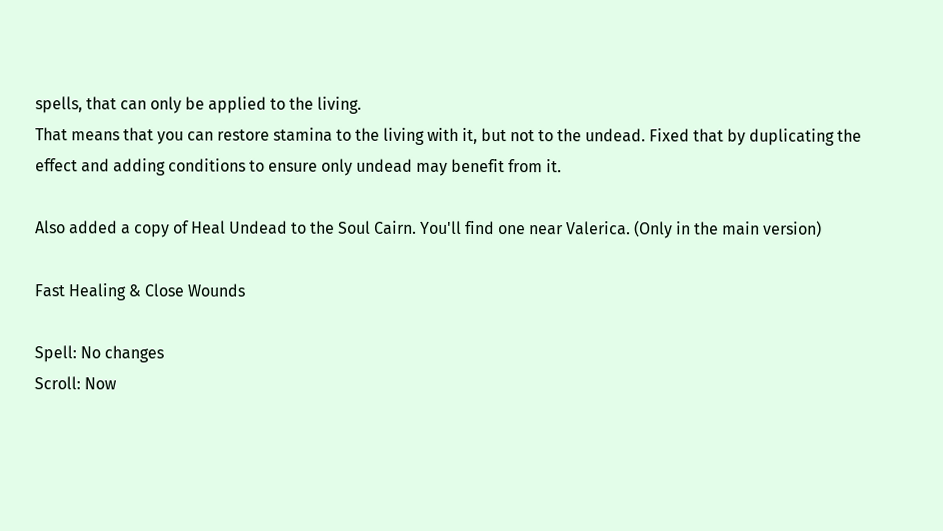spells, that can only be applied to the living.
That means that you can restore stamina to the living with it, but not to the undead. Fixed that by duplicating the effect and adding conditions to ensure only undead may benefit from it.

Also added a copy of Heal Undead to the Soul Cairn. You'll find one near Valerica. (Only in the main version)

Fast Healing & Close Wounds

Spell: No changes
Scroll: Now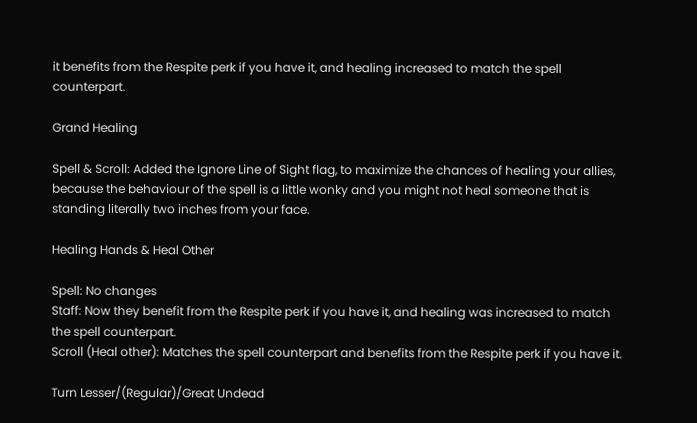it benefits from the Respite perk if you have it, and healing increased to match the spell counterpart.

Grand Healing

Spell & Scroll: Added the Ignore Line of Sight flag, to maximize the chances of healing your allies, because the behaviour of the spell is a little wonky and you might not heal someone that is standing literally two inches from your face.

Healing Hands & Heal Other

Spell: No changes
Staff: Now they benefit from the Respite perk if you have it, and healing was increased to match the spell counterpart.
Scroll (Heal other): Matches the spell counterpart and benefits from the Respite perk if you have it.

Turn Lesser/(Regular)/Great Undead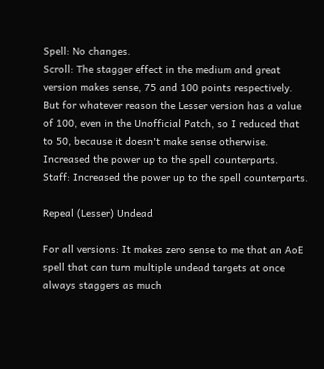Spell: No changes.
Scroll: The stagger effect in the medium and great version makes sense, 75 and 100 points respectively. But for whatever reason the Lesser version has a value of 100, even in the Unofficial Patch, so I reduced that to 50, because it doesn't make sense otherwise. Increased the power up to the spell counterparts.
Staff: Increased the power up to the spell counterparts.

Repeal (Lesser) Undead

For all versions: It makes zero sense to me that an AoE spell that can turn multiple undead targets at once always staggers as much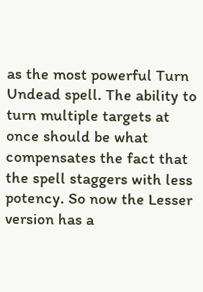as the most powerful Turn Undead spell. The ability to turn multiple targets at once should be what compensates the fact that the spell staggers with less potency. So now the Lesser version has a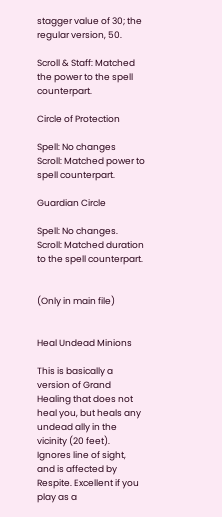stagger value of 30; the regular version, 50.

Scroll & Staff: Matched the power to the spell counterpart.

Circle of Protection

Spell: No changes
Scroll: Matched power to spell counterpart.

Guardian Circle

Spell: No changes.
Scroll: Matched duration to the spell counterpart.


(Only in main file)


Heal Undead Minions

This is basically a version of Grand Healing that does not heal you, but heals any undead ally in the vicinity (20 feet). Ignores line of sight, and is affected by Respite. Excellent if you play as a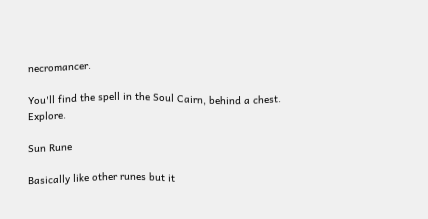necromancer.

You'll find the spell in the Soul Cairn, behind a chest. Explore.

Sun Rune

Basically like other runes but it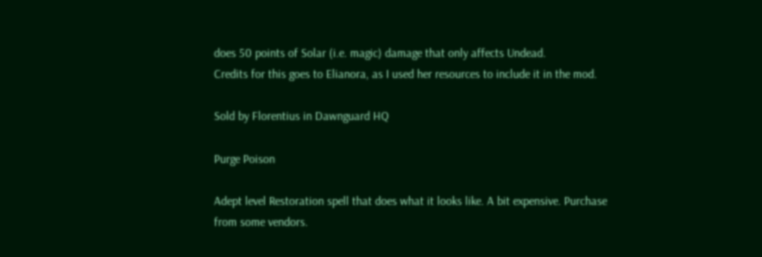does 50 points of Solar (i.e. magic) damage that only affects Undead.
Credits for this goes to Elianora, as I used her resources to include it in the mod.

Sold by Florentius in Dawnguard HQ

Purge Poison

Adept level Restoration spell that does what it looks like. A bit expensive. Purchase from some vendors.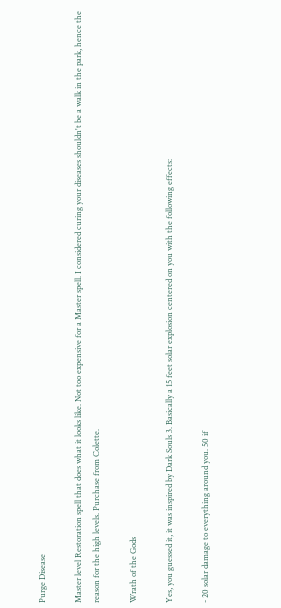Purge Disease

Master level Restoration spell that does what it looks like. Not too expensive for a Master spell. I considered curing your diseases shouldn't be a walk in the park, hence the reason for the high levels. Purchase from Colette.

Wrath of the Gods

Yes, you guessed it, it was inspired by Dark Souls 3. Basically a 15 feet solar explosion centered on you with the following effects:

- 20 solar damage to everything around you. 50 if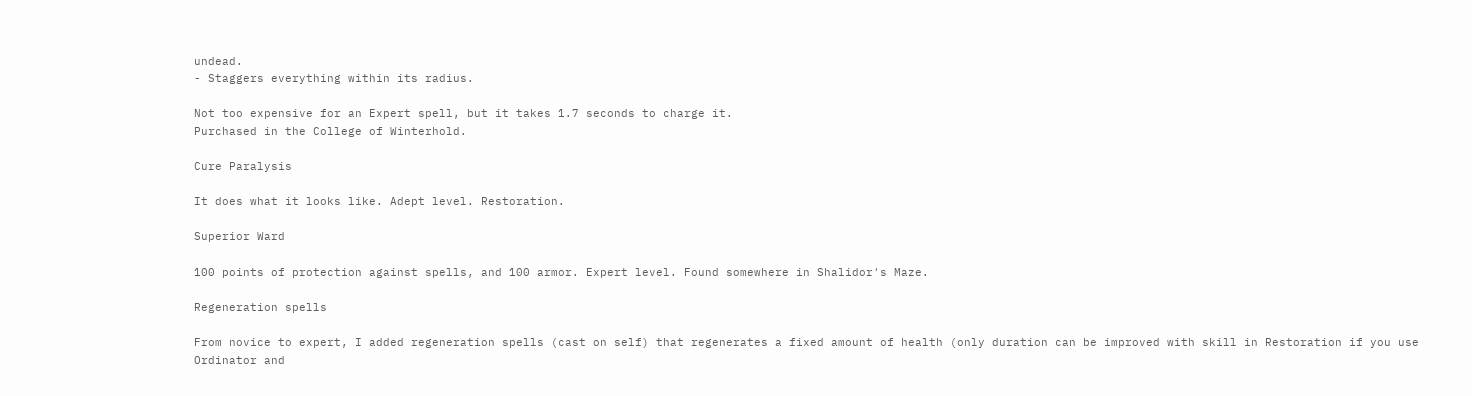undead.
- Staggers everything within its radius.

Not too expensive for an Expert spell, but it takes 1.7 seconds to charge it.
Purchased in the College of Winterhold.

Cure Paralysis

It does what it looks like. Adept level. Restoration.

Superior Ward

100 points of protection against spells, and 100 armor. Expert level. Found somewhere in Shalidor's Maze.

Regeneration spells

From novice to expert, I added regeneration spells (cast on self) that regenerates a fixed amount of health (only duration can be improved with skill in Restoration if you use Ordinator and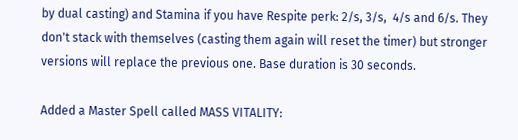by dual casting) and Stamina if you have Respite perk: 2/s, 3/s,  4/s and 6/s. They don't stack with themselves (casting them again will reset the timer) but stronger versions will replace the previous one. Base duration is 30 seconds.

Added a Master Spell called MASS VITALITY: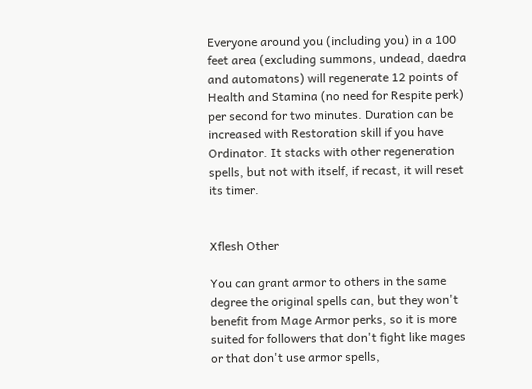Everyone around you (including you) in a 100 feet area (excluding summons, undead, daedra and automatons) will regenerate 12 points of Health and Stamina (no need for Respite perk) per second for two minutes. Duration can be increased with Restoration skill if you have Ordinator. It stacks with other regeneration spells, but not with itself, if recast, it will reset its timer.


Xflesh Other

You can grant armor to others in the same degree the original spells can, but they won't benefit from Mage Armor perks, so it is more suited for followers that don't fight like mages or that don't use armor spells,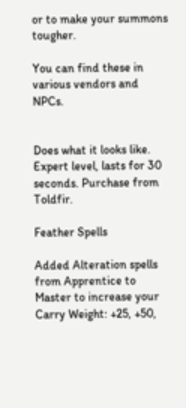or to make your summons tougher.

You can find these in various vendors and NPCs.


Does what it looks like. Expert level, lasts for 30 seconds. Purchase from Toldfir.

Feather Spells

Added Alteration spells from Apprentice to Master to increase your Carry Weight: +25, +50,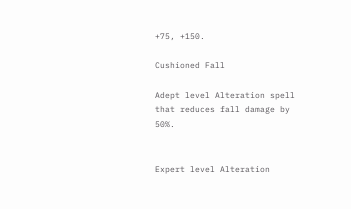+75, +150.

Cushioned Fall

Adept level Alteration spell that reduces fall damage by 50%.


Expert level Alteration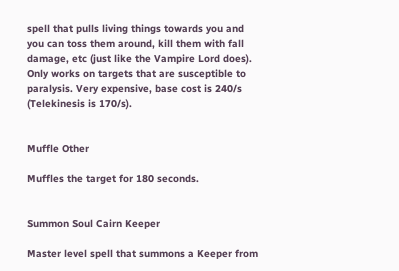spell that pulls living things towards you and you can toss them around, kill them with fall damage, etc (just like the Vampire Lord does). Only works on targets that are susceptible to paralysis. Very expensive, base cost is 240/s (Telekinesis is 170/s).


Muffle Other

Muffles the target for 180 seconds.


Summon Soul Cairn Keeper

Master level spell that summons a Keeper from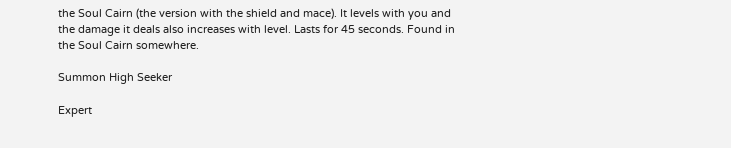the Soul Cairn (the version with the shield and mace). It levels with you and the damage it deals also increases with level. Lasts for 45 seconds. Found in the Soul Cairn somewhere.

Summon High Seeker

Expert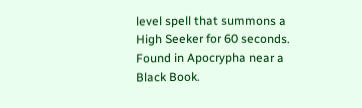level spell that summons a High Seeker for 60 seconds. Found in Apocrypha near a Black Book.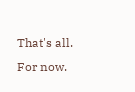That's all. For now.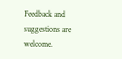Feedback and suggestions are welcome.